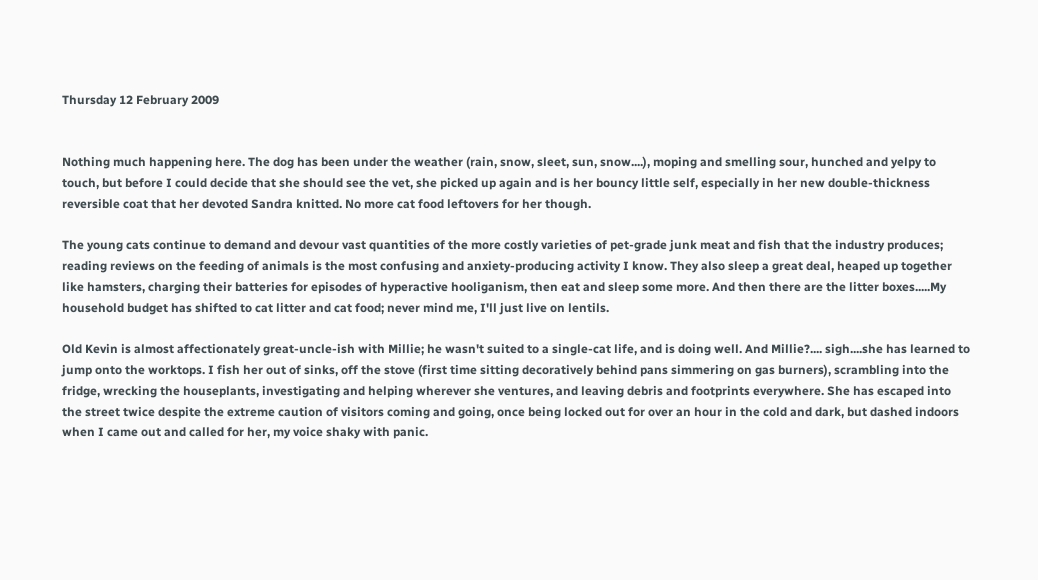Thursday 12 February 2009


Nothing much happening here. The dog has been under the weather (rain, snow, sleet, sun, snow....), moping and smelling sour, hunched and yelpy to touch, but before I could decide that she should see the vet, she picked up again and is her bouncy little self, especially in her new double-thickness reversible coat that her devoted Sandra knitted. No more cat food leftovers for her though.

The young cats continue to demand and devour vast quantities of the more costly varieties of pet-grade junk meat and fish that the industry produces; reading reviews on the feeding of animals is the most confusing and anxiety-producing activity I know. They also sleep a great deal, heaped up together like hamsters, charging their batteries for episodes of hyperactive hooliganism, then eat and sleep some more. And then there are the litter boxes.....My household budget has shifted to cat litter and cat food; never mind me, I'll just live on lentils.

Old Kevin is almost affectionately great-uncle-ish with Millie; he wasn't suited to a single-cat life, and is doing well. And Millie?.... sigh....she has learned to jump onto the worktops. I fish her out of sinks, off the stove (first time sitting decoratively behind pans simmering on gas burners), scrambling into the fridge, wrecking the houseplants, investigating and helping wherever she ventures, and leaving debris and footprints everywhere. She has escaped into the street twice despite the extreme caution of visitors coming and going, once being locked out for over an hour in the cold and dark, but dashed indoors when I came out and called for her, my voice shaky with panic.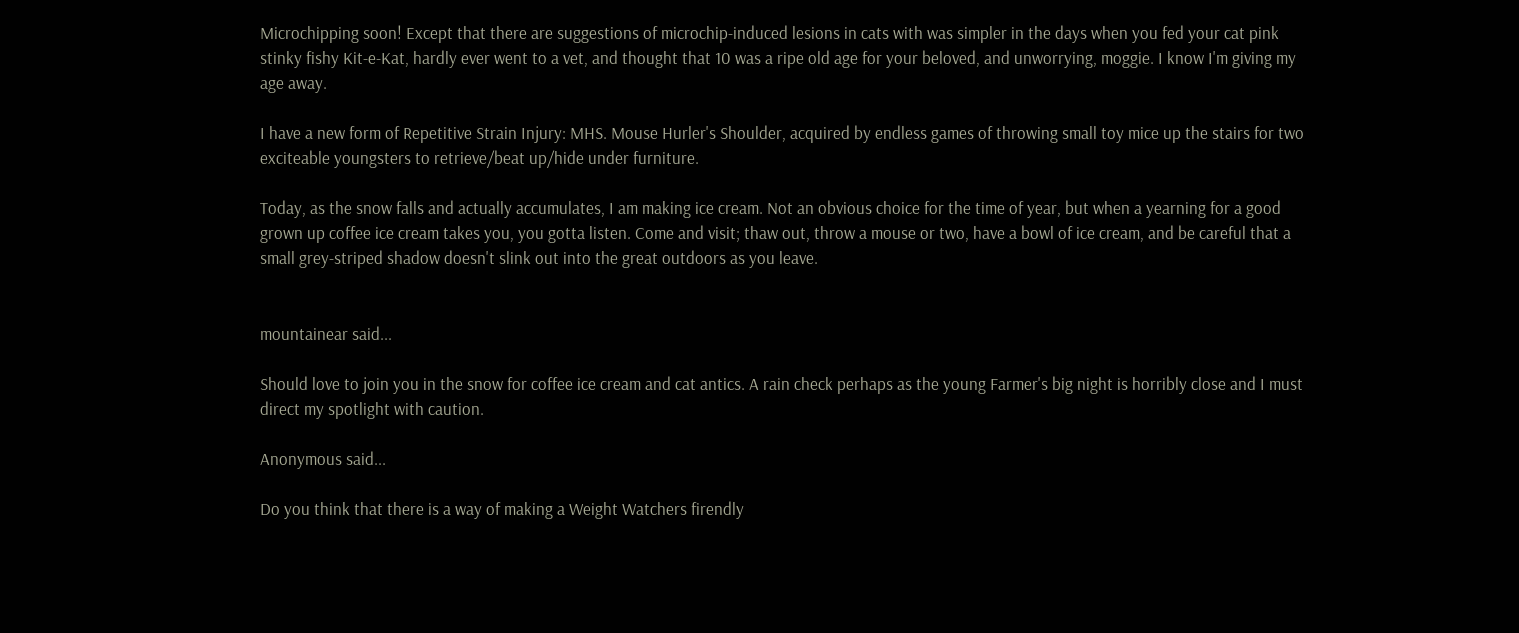Microchipping soon! Except that there are suggestions of microchip-induced lesions in cats with was simpler in the days when you fed your cat pink stinky fishy Kit-e-Kat, hardly ever went to a vet, and thought that 10 was a ripe old age for your beloved, and unworrying, moggie. I know I'm giving my age away.

I have a new form of Repetitive Strain Injury: MHS. Mouse Hurler's Shoulder, acquired by endless games of throwing small toy mice up the stairs for two exciteable youngsters to retrieve/beat up/hide under furniture.

Today, as the snow falls and actually accumulates, I am making ice cream. Not an obvious choice for the time of year, but when a yearning for a good grown up coffee ice cream takes you, you gotta listen. Come and visit; thaw out, throw a mouse or two, have a bowl of ice cream, and be careful that a small grey-striped shadow doesn't slink out into the great outdoors as you leave.


mountainear said...

Should love to join you in the snow for coffee ice cream and cat antics. A rain check perhaps as the young Farmer's big night is horribly close and I must direct my spotlight with caution.

Anonymous said...

Do you think that there is a way of making a Weight Watchers firendly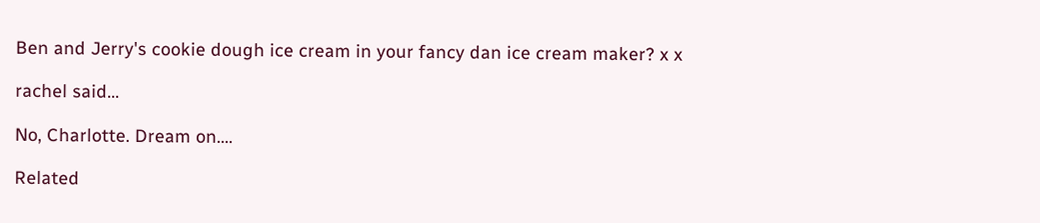Ben and Jerry's cookie dough ice cream in your fancy dan ice cream maker? x x

rachel said...

No, Charlotte. Dream on....

Related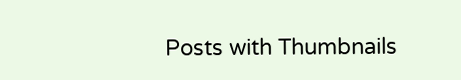Posts with Thumbnails